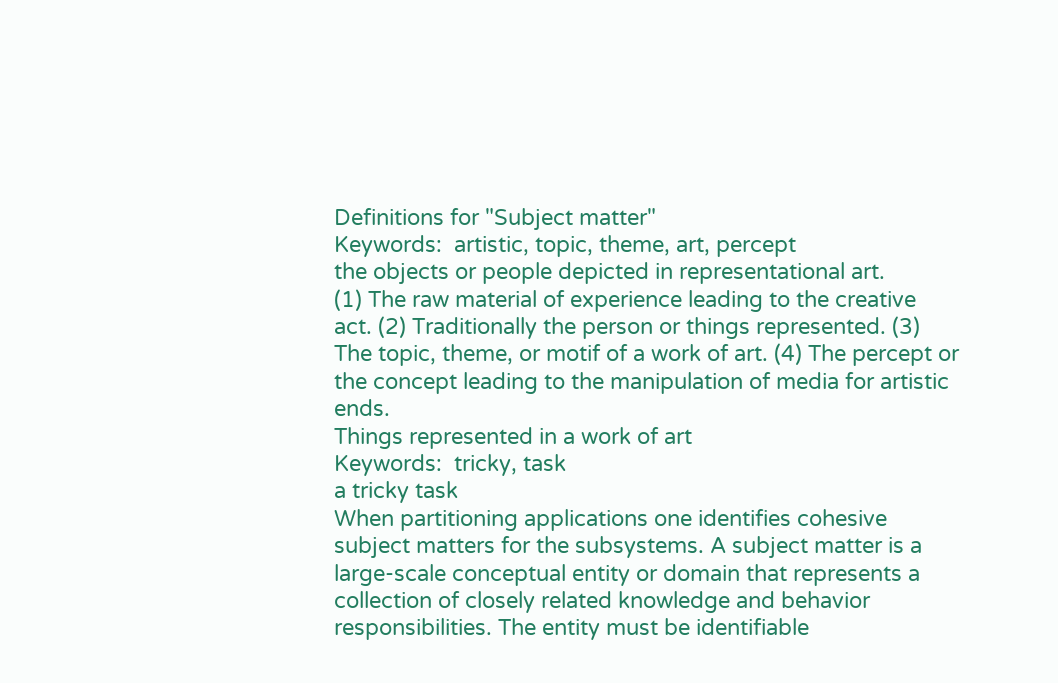Definitions for "Subject matter"
Keywords:  artistic, topic, theme, art, percept
the objects or people depicted in representational art.
(1) The raw material of experience leading to the creative act. (2) Traditionally the person or things represented. (3) The topic, theme, or motif of a work of art. (4) The percept or the concept leading to the manipulation of media for artistic ends.
Things represented in a work of art
Keywords:  tricky, task
a tricky task
When partitioning applications one identifies cohesive subject matters for the subsystems. A subject matter is a large-scale conceptual entity or domain that represents a collection of closely related knowledge and behavior responsibilities. The entity must be identifiable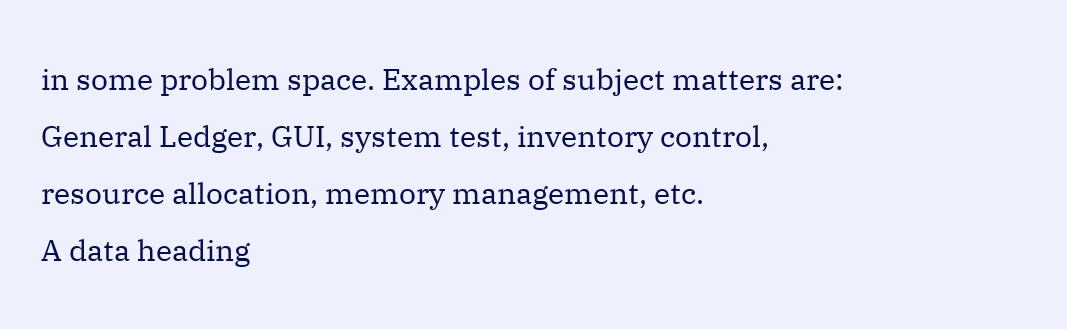in some problem space. Examples of subject matters are: General Ledger, GUI, system test, inventory control, resource allocation, memory management, etc.
A data heading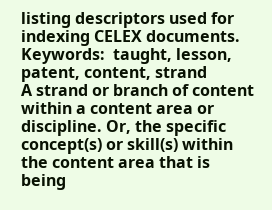listing descriptors used for indexing CELEX documents.
Keywords:  taught, lesson, patent, content, strand
A strand or branch of content within a content area or discipline. Or, the specific concept(s) or skill(s) within the content area that is being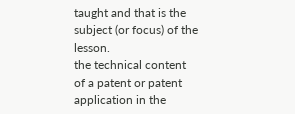taught and that is the subject (or focus) of the lesson.
the technical content of a patent or patent application in the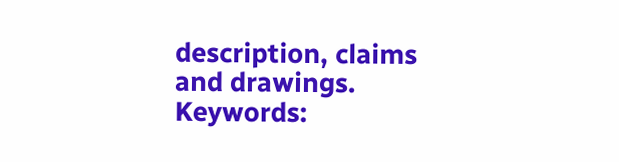description, claims and drawings.
Keywords: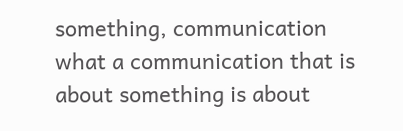something, communication
what a communication that is about something is about